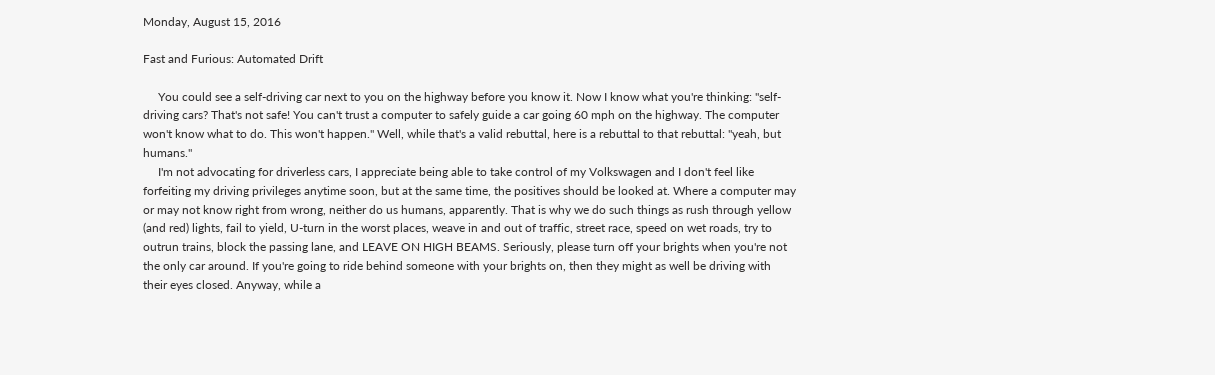Monday, August 15, 2016

Fast and Furious: Automated Drift

     You could see a self-driving car next to you on the highway before you know it. Now I know what you're thinking: "self-driving cars? That's not safe! You can't trust a computer to safely guide a car going 60 mph on the highway. The computer won't know what to do. This won't happen." Well, while that's a valid rebuttal, here is a rebuttal to that rebuttal: "yeah, but humans."
     I'm not advocating for driverless cars, I appreciate being able to take control of my Volkswagen and I don't feel like forfeiting my driving privileges anytime soon, but at the same time, the positives should be looked at. Where a computer may or may not know right from wrong, neither do us humans, apparently. That is why we do such things as rush through yellow (and red) lights, fail to yield, U-turn in the worst places, weave in and out of traffic, street race, speed on wet roads, try to outrun trains, block the passing lane, and LEAVE ON HIGH BEAMS. Seriously, please turn off your brights when you're not the only car around. If you're going to ride behind someone with your brights on, then they might as well be driving with their eyes closed. Anyway, while a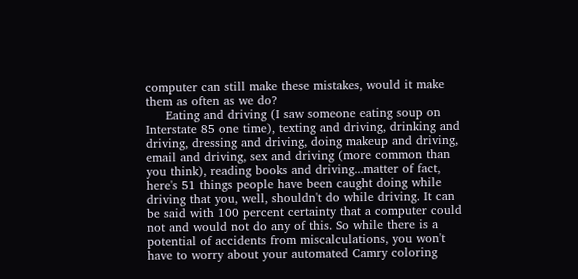computer can still make these mistakes, would it make them as often as we do?
     Eating and driving (I saw someone eating soup on Interstate 85 one time), texting and driving, drinking and driving, dressing and driving, doing makeup and driving, email and driving, sex and driving (more common than you think), reading books and driving...matter of fact, here's 51 things people have been caught doing while driving that you, well, shouldn't do while driving. It can be said with 100 percent certainty that a computer could not and would not do any of this. So while there is a potential of accidents from miscalculations, you won't have to worry about your automated Camry coloring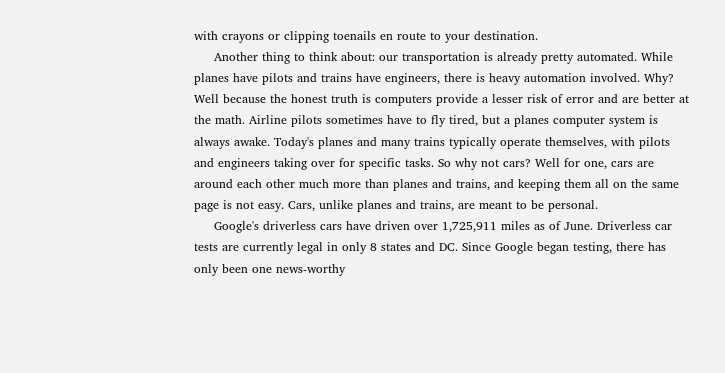with crayons or clipping toenails en route to your destination.
     Another thing to think about: our transportation is already pretty automated. While planes have pilots and trains have engineers, there is heavy automation involved. Why? Well because the honest truth is computers provide a lesser risk of error and are better at the math. Airline pilots sometimes have to fly tired, but a planes computer system is always awake. Today's planes and many trains typically operate themselves, with pilots and engineers taking over for specific tasks. So why not cars? Well for one, cars are around each other much more than planes and trains, and keeping them all on the same page is not easy. Cars, unlike planes and trains, are meant to be personal.
     Google's driverless cars have driven over 1,725,911 miles as of June. Driverless car tests are currently legal in only 8 states and DC. Since Google began testing, there has only been one news-worthy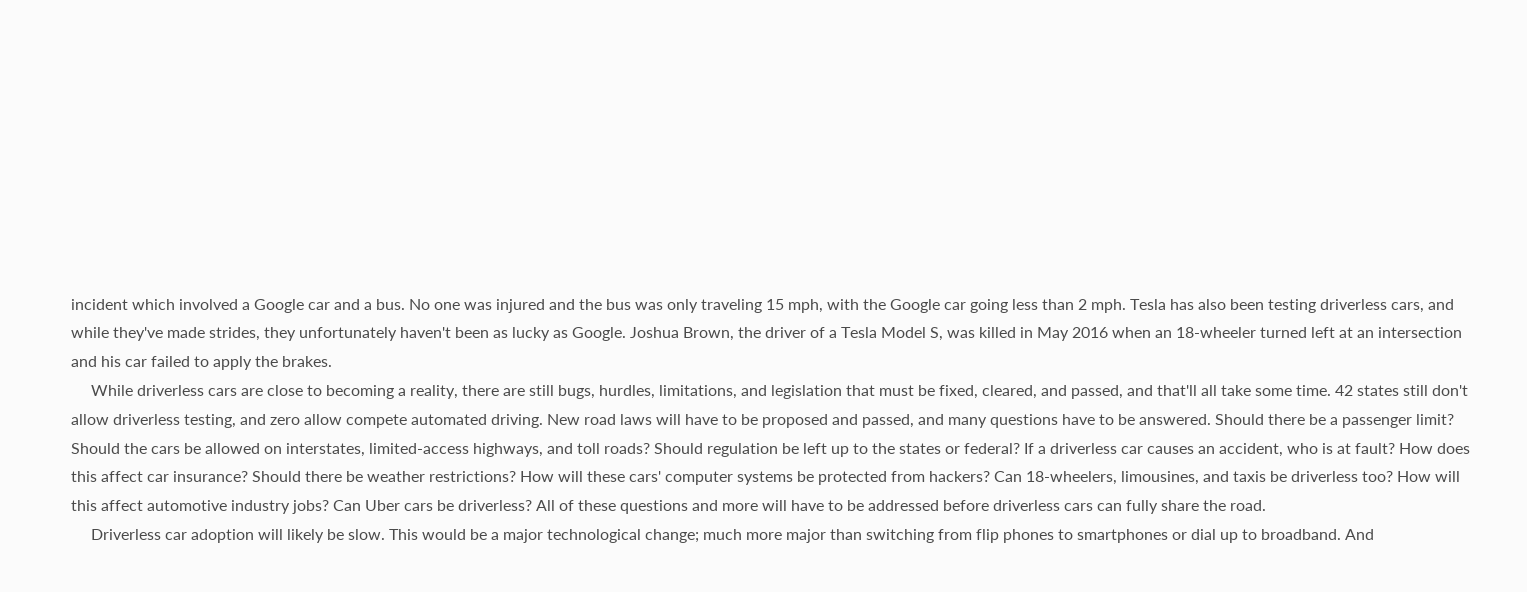incident which involved a Google car and a bus. No one was injured and the bus was only traveling 15 mph, with the Google car going less than 2 mph. Tesla has also been testing driverless cars, and while they've made strides, they unfortunately haven't been as lucky as Google. Joshua Brown, the driver of a Tesla Model S, was killed in May 2016 when an 18-wheeler turned left at an intersection and his car failed to apply the brakes.
     While driverless cars are close to becoming a reality, there are still bugs, hurdles, limitations, and legislation that must be fixed, cleared, and passed, and that'll all take some time. 42 states still don't allow driverless testing, and zero allow compete automated driving. New road laws will have to be proposed and passed, and many questions have to be answered. Should there be a passenger limit? Should the cars be allowed on interstates, limited-access highways, and toll roads? Should regulation be left up to the states or federal? If a driverless car causes an accident, who is at fault? How does this affect car insurance? Should there be weather restrictions? How will these cars' computer systems be protected from hackers? Can 18-wheelers, limousines, and taxis be driverless too? How will this affect automotive industry jobs? Can Uber cars be driverless? All of these questions and more will have to be addressed before driverless cars can fully share the road.
     Driverless car adoption will likely be slow. This would be a major technological change; much more major than switching from flip phones to smartphones or dial up to broadband. And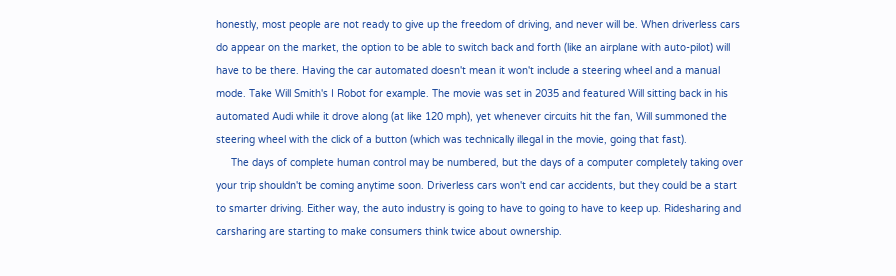honestly, most people are not ready to give up the freedom of driving, and never will be. When driverless cars do appear on the market, the option to be able to switch back and forth (like an airplane with auto-pilot) will have to be there. Having the car automated doesn't mean it won't include a steering wheel and a manual mode. Take Will Smith's I Robot for example. The movie was set in 2035 and featured Will sitting back in his automated Audi while it drove along (at like 120 mph), yet whenever circuits hit the fan, Will summoned the steering wheel with the click of a button (which was technically illegal in the movie, going that fast).
     The days of complete human control may be numbered, but the days of a computer completely taking over your trip shouldn't be coming anytime soon. Driverless cars won't end car accidents, but they could be a start to smarter driving. Either way, the auto industry is going to have to going to have to keep up. Ridesharing and carsharing are starting to make consumers think twice about ownership.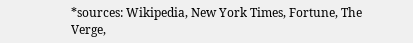*sources: Wikipedia, New York Times, Fortune, The Verge,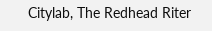Citylab, The Redhead Riter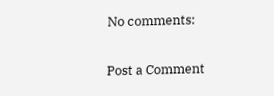No comments:

Post a Comment